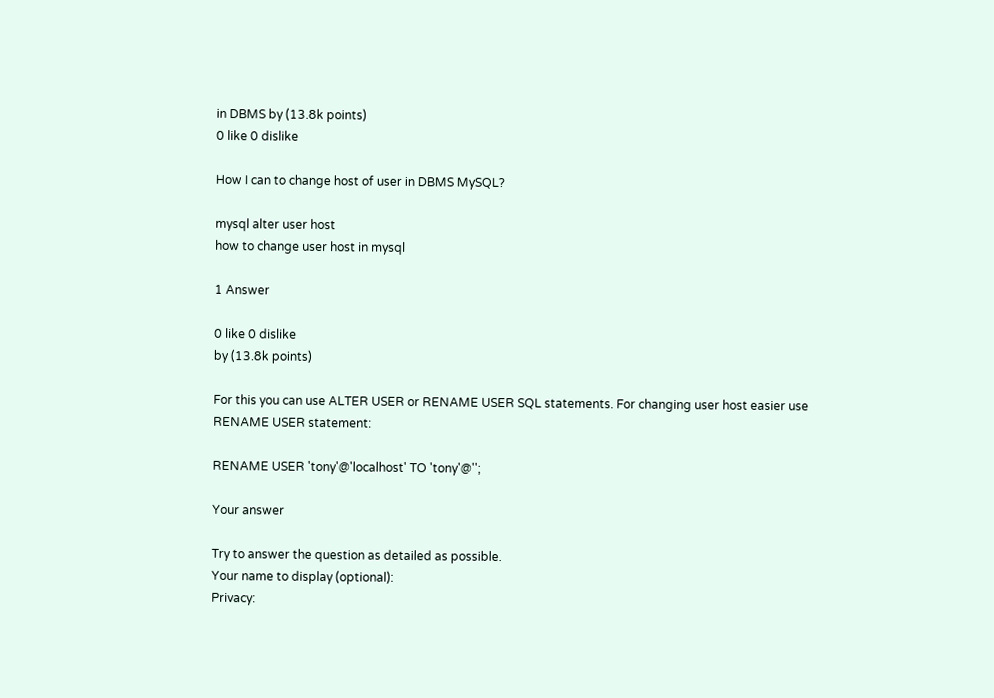in DBMS by (13.8k points)
0 like 0 dislike

How I can to change host of user in DBMS MySQL?

mysql alter user host
how to change user host in mysql

1 Answer

0 like 0 dislike
by (13.8k points)

For this you can use ALTER USER or RENAME USER SQL statements. For changing user host easier use RENAME USER statement:

RENAME USER 'tony'@'localhost' TO 'tony'@'';

Your answer

Try to answer the question as detailed as possible.
Your name to display (optional):
Privacy: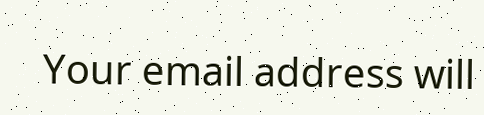Your email address will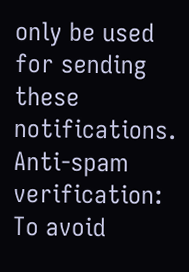only be used for sending these notifications.
Anti-spam verification:
To avoid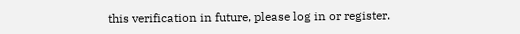this verification in future, please log in or register.